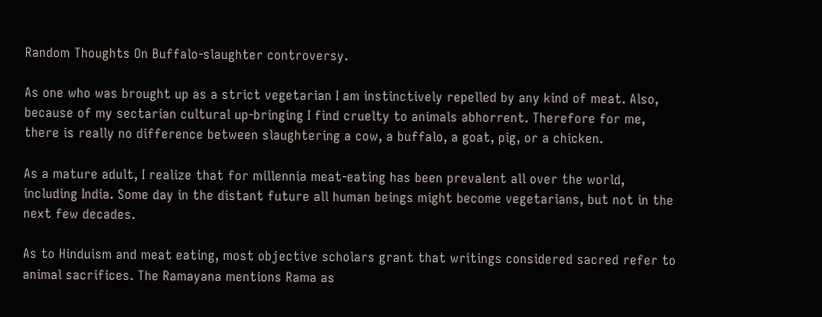Random Thoughts On Buffalo-slaughter controversy.

As one who was brought up as a strict vegetarian I am instinctively repelled by any kind of meat. Also, because of my sectarian cultural up-bringing I find cruelty to animals abhorrent. Therefore for me, there is really no difference between slaughtering a cow, a buffalo, a goat, pig, or a chicken.

As a mature adult, I realize that for millennia meat-eating has been prevalent all over the world, including India. Some day in the distant future all human beings might become vegetarians, but not in the next few decades.

As to Hinduism and meat eating, most objective scholars grant that writings considered sacred refer to animal sacrifices. The Ramayana mentions Rama as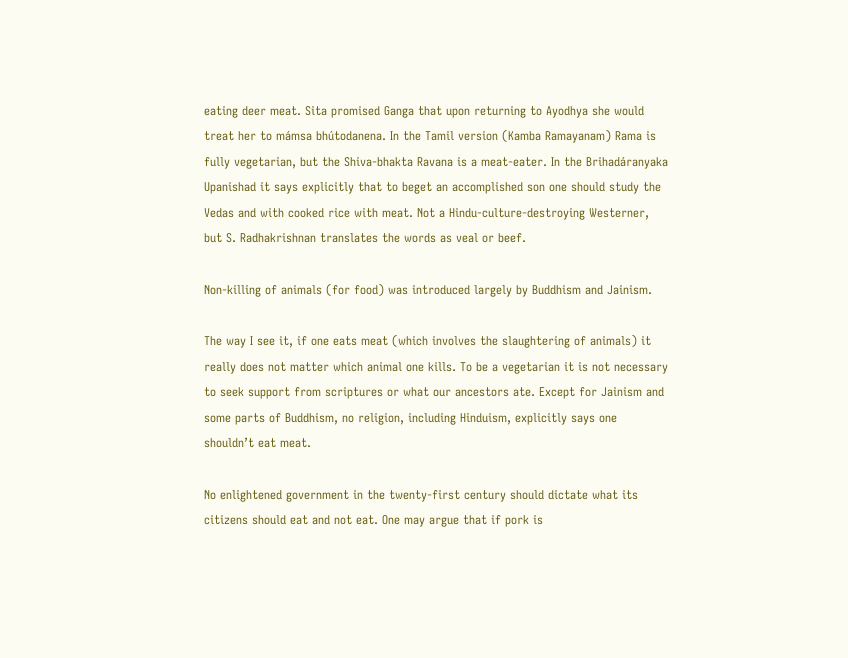eating deer meat. Sita promised Ganga that upon returning to Ayodhya she would treat her to mámsa bhútodanena. In the Tamil version (Kamba Ramayanam) Rama is fully vegetarian, but the Shiva-bhakta Ravana is a meat-eater. In the Brihadáranyaka Upanishad it says explicitly that to beget an accomplished son one should study the Vedas and with cooked rice with meat. Not a Hindu-culture-destroying Westerner, but S. Radhakrishnan translates the words as veal or beef.

Non-killing of animals (for food) was introduced largely by Buddhism and Jainism.

The way I see it, if one eats meat (which involves the slaughtering of animals) it really does not matter which animal one kills. To be a vegetarian it is not necessary to seek support from scriptures or what our ancestors ate. Except for Jainism and some parts of Buddhism, no religion, including Hinduism, explicitly says one shouldn’t eat meat.

No enlightened government in the twenty-first century should dictate what its citizens should eat and not eat. One may argue that if pork is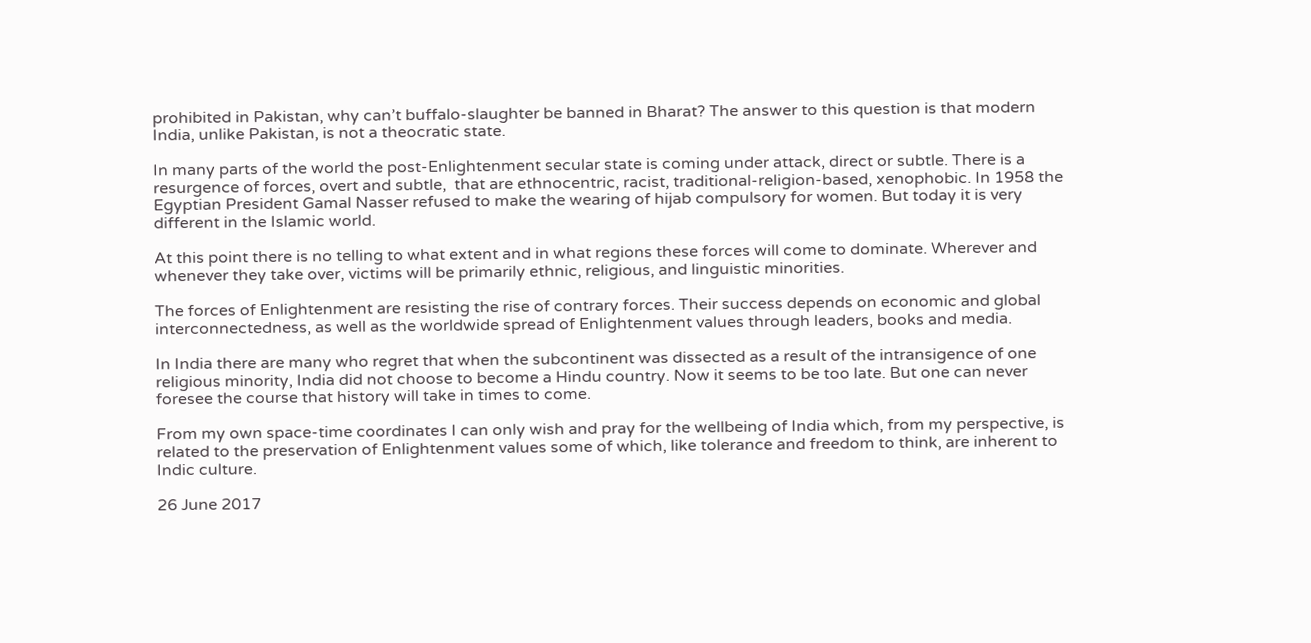prohibited in Pakistan, why can’t buffalo-slaughter be banned in Bharat? The answer to this question is that modern India, unlike Pakistan, is not a theocratic state.

In many parts of the world the post-Enlightenment secular state is coming under attack, direct or subtle. There is a resurgence of forces, overt and subtle,  that are ethnocentric, racist, traditional-religion-based, xenophobic. In 1958 the Egyptian President Gamal Nasser refused to make the wearing of hijab compulsory for women. But today it is very different in the Islamic world.

At this point there is no telling to what extent and in what regions these forces will come to dominate. Wherever and whenever they take over, victims will be primarily ethnic, religious, and linguistic minorities.

The forces of Enlightenment are resisting the rise of contrary forces. Their success depends on economic and global interconnectedness, as well as the worldwide spread of Enlightenment values through leaders, books and media.

In India there are many who regret that when the subcontinent was dissected as a result of the intransigence of one religious minority, India did not choose to become a Hindu country. Now it seems to be too late. But one can never foresee the course that history will take in times to come.

From my own space-time coordinates I can only wish and pray for the wellbeing of India which, from my perspective, is related to the preservation of Enlightenment values some of which, like tolerance and freedom to think, are inherent to Indic culture.

26 June 2017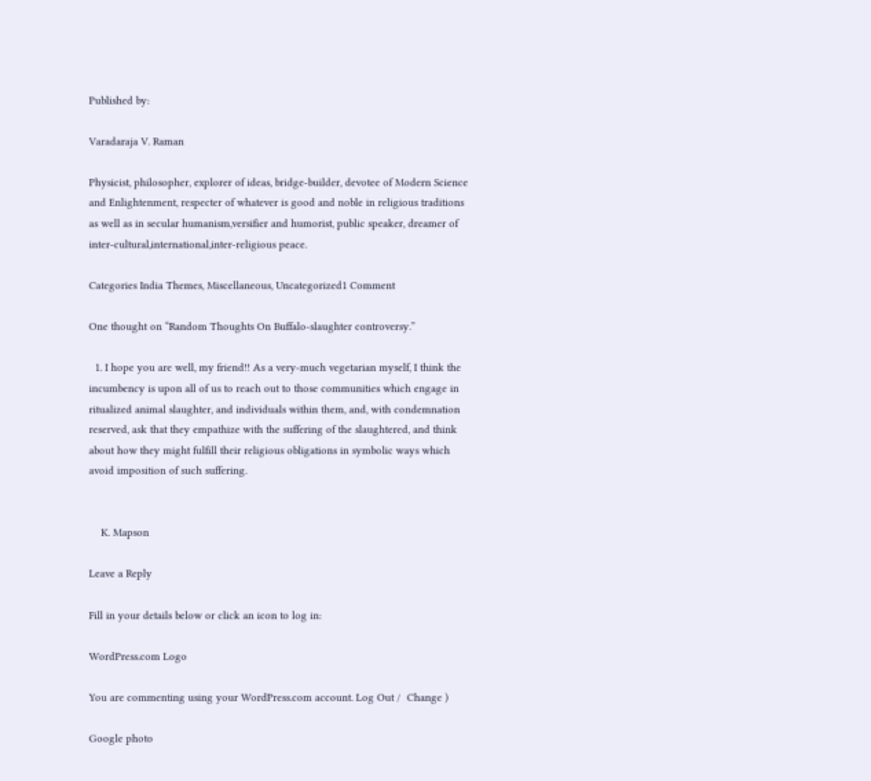Published by:

Varadaraja V. Raman

Physicist, philosopher, explorer of ideas, bridge-builder, devotee of Modern Science and Enlightenment, respecter of whatever is good and noble in religious traditions as well as in secular humanism,versifier and humorist, public speaker, dreamer of inter-cultural,international,inter-religious peace.

Categories India Themes, Miscellaneous, Uncategorized1 Comment

One thought on “Random Thoughts On Buffalo-slaughter controversy.”

  1. I hope you are well, my friend!! As a very-much vegetarian myself, I think the incumbency is upon all of us to reach out to those communities which engage in ritualized animal slaughter, and individuals within them, and, with condemnation reserved, ask that they empathize with the suffering of the slaughtered, and think about how they might fulfill their religious obligations in symbolic ways which avoid imposition of such suffering.


    K. Mapson

Leave a Reply

Fill in your details below or click an icon to log in:

WordPress.com Logo

You are commenting using your WordPress.com account. Log Out /  Change )

Google photo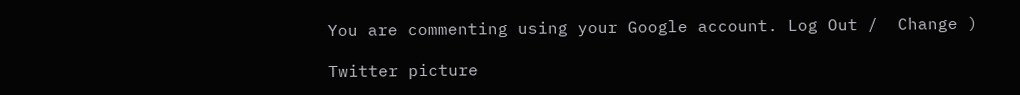You are commenting using your Google account. Log Out /  Change )

Twitter picture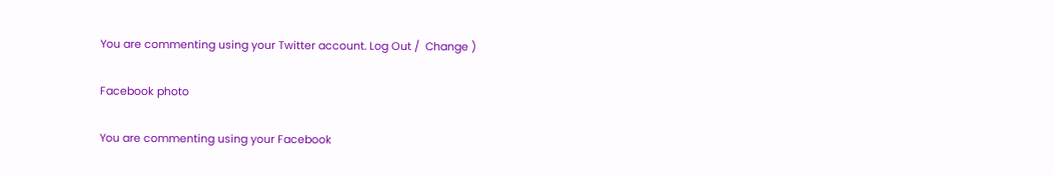You are commenting using your Twitter account. Log Out /  Change )

Facebook photo

You are commenting using your Facebook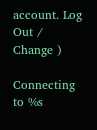account. Log Out /  Change )

Connecting to %s